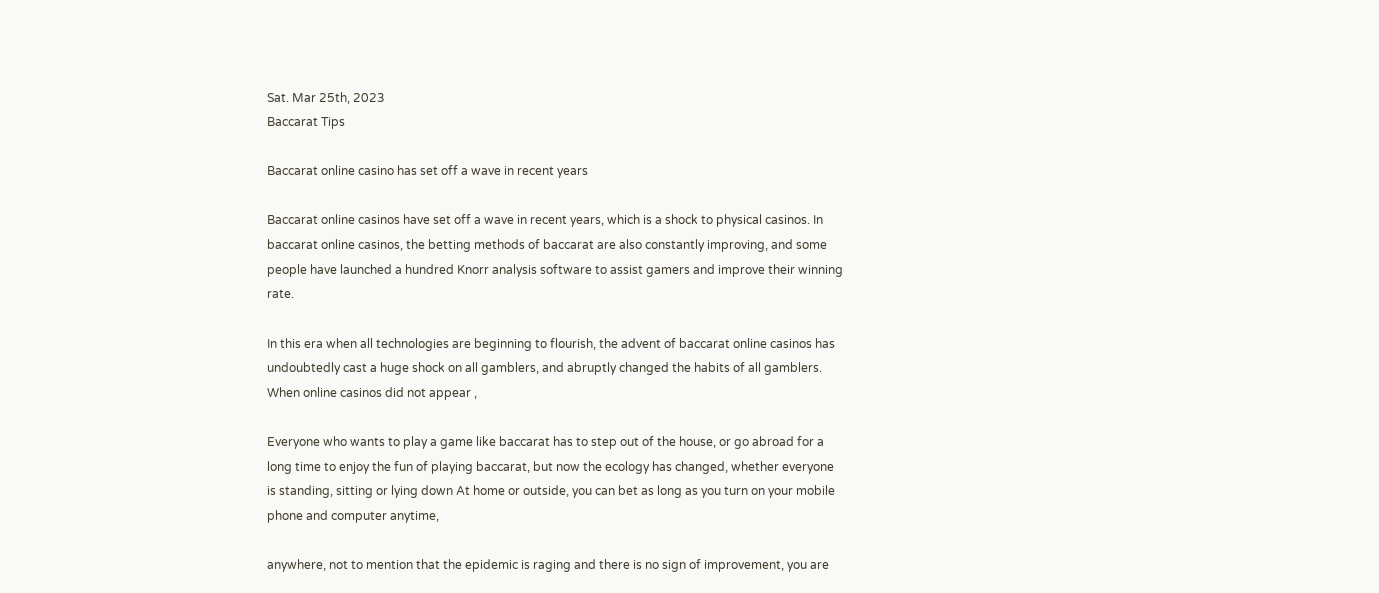Sat. Mar 25th, 2023
Baccarat Tips

Baccarat online casino has set off a wave in recent years

Baccarat online casinos have set off a wave in recent years, which is a shock to physical casinos. In baccarat online casinos, the betting methods of baccarat are also constantly improving, and some people have launched a hundred Knorr analysis software to assist gamers and improve their winning rate.

In this era when all technologies are beginning to flourish, the advent of baccarat online casinos has undoubtedly cast a huge shock on all gamblers, and abruptly changed the habits of all gamblers. When online casinos did not appear ,

Everyone who wants to play a game like baccarat has to step out of the house, or go abroad for a long time to enjoy the fun of playing baccarat, but now the ecology has changed, whether everyone is standing, sitting or lying down At home or outside, you can bet as long as you turn on your mobile phone and computer anytime,

anywhere, not to mention that the epidemic is raging and there is no sign of improvement, you are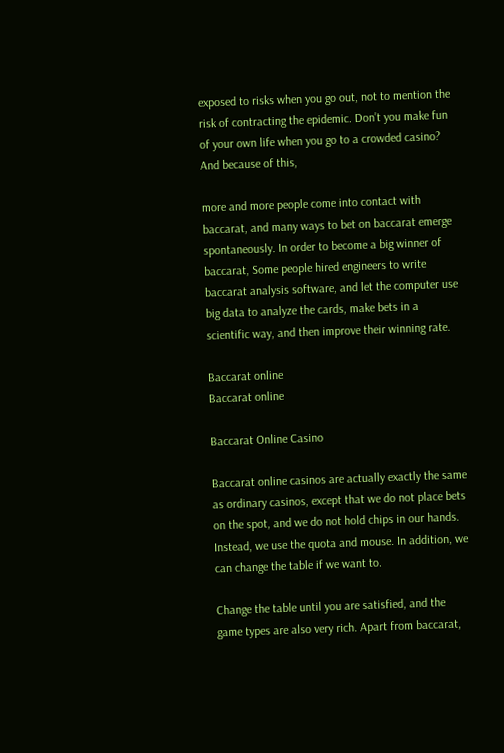exposed to risks when you go out, not to mention the risk of contracting the epidemic. Don’t you make fun of your own life when you go to a crowded casino? And because of this,

more and more people come into contact with baccarat, and many ways to bet on baccarat emerge spontaneously. In order to become a big winner of baccarat, Some people hired engineers to write baccarat analysis software, and let the computer use big data to analyze the cards, make bets in a scientific way, and then improve their winning rate.

Baccarat online
Baccarat online

Baccarat Online Casino

Baccarat online casinos are actually exactly the same as ordinary casinos, except that we do not place bets on the spot, and we do not hold chips in our hands. Instead, we use the quota and mouse. In addition, we can change the table if we want to.

Change the table until you are satisfied, and the game types are also very rich. Apart from baccarat,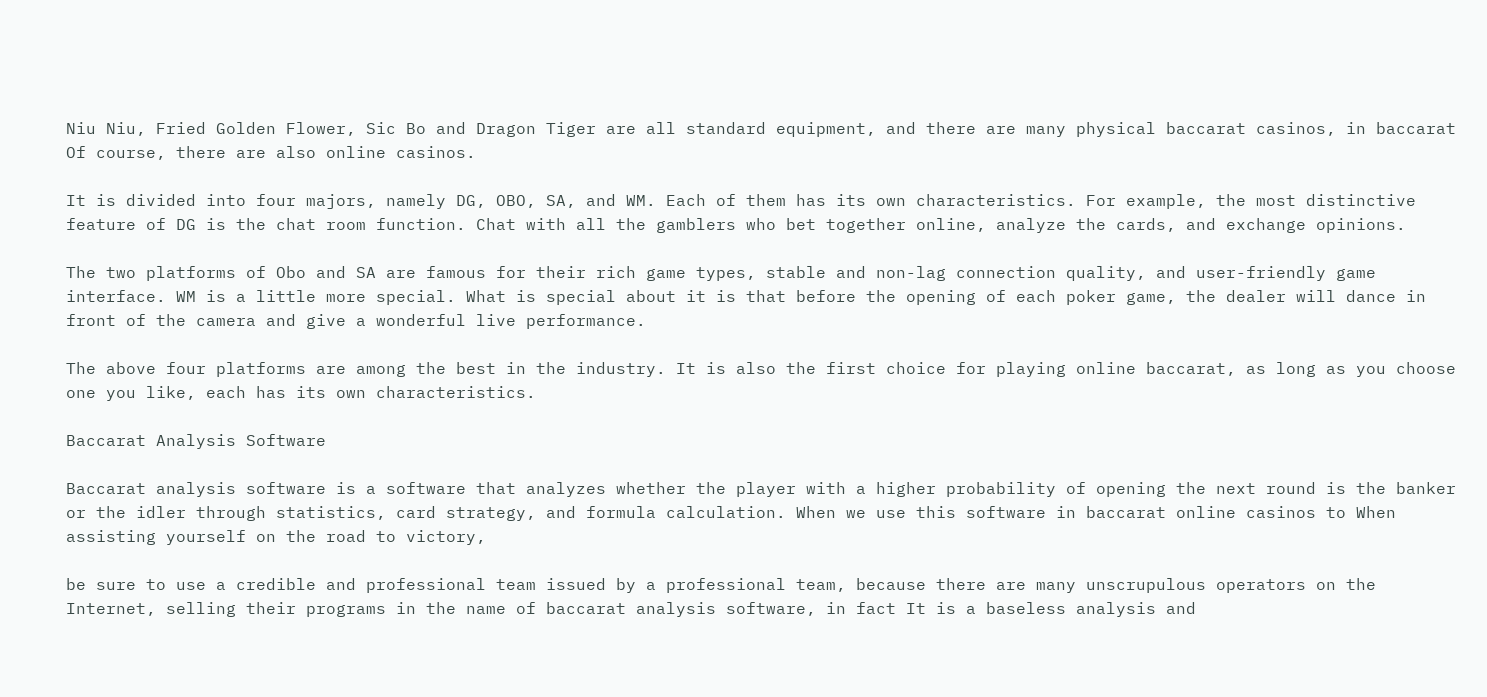Niu Niu, Fried Golden Flower, Sic Bo and Dragon Tiger are all standard equipment, and there are many physical baccarat casinos, in baccarat Of course, there are also online casinos.

It is divided into four majors, namely DG, OBO, SA, and WM. Each of them has its own characteristics. For example, the most distinctive feature of DG is the chat room function. Chat with all the gamblers who bet together online, analyze the cards, and exchange opinions.

The two platforms of Obo and SA are famous for their rich game types, stable and non-lag connection quality, and user-friendly game interface. WM is a little more special. What is special about it is that before the opening of each poker game, the dealer will dance in front of the camera and give a wonderful live performance.

The above four platforms are among the best in the industry. It is also the first choice for playing online baccarat, as long as you choose one you like, each has its own characteristics.

Baccarat Analysis Software

Baccarat analysis software is a software that analyzes whether the player with a higher probability of opening the next round is the banker or the idler through statistics, card strategy, and formula calculation. When we use this software in baccarat online casinos to When assisting yourself on the road to victory,

be sure to use a credible and professional team issued by a professional team, because there are many unscrupulous operators on the Internet, selling their programs in the name of baccarat analysis software, in fact It is a baseless analysis and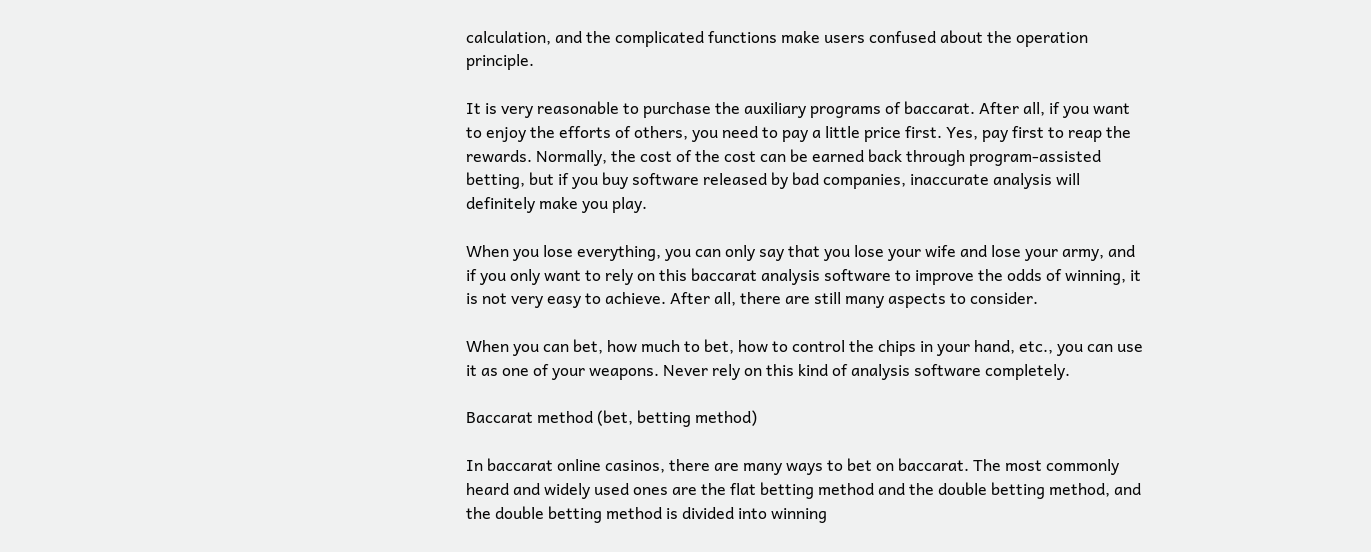calculation, and the complicated functions make users confused about the operation principle.

It is very reasonable to purchase the auxiliary programs of baccarat. After all, if you want to enjoy the efforts of others, you need to pay a little price first. Yes, pay first to reap the rewards. Normally, the cost of the cost can be earned back through program-assisted betting, but if you buy software released by bad companies, inaccurate analysis will definitely make you play.

When you lose everything, you can only say that you lose your wife and lose your army, and if you only want to rely on this baccarat analysis software to improve the odds of winning, it is not very easy to achieve. After all, there are still many aspects to consider.

When you can bet, how much to bet, how to control the chips in your hand, etc., you can use it as one of your weapons. Never rely on this kind of analysis software completely.

Baccarat method (bet, betting method)

In baccarat online casinos, there are many ways to bet on baccarat. The most commonly heard and widely used ones are the flat betting method and the double betting method, and the double betting method is divided into winning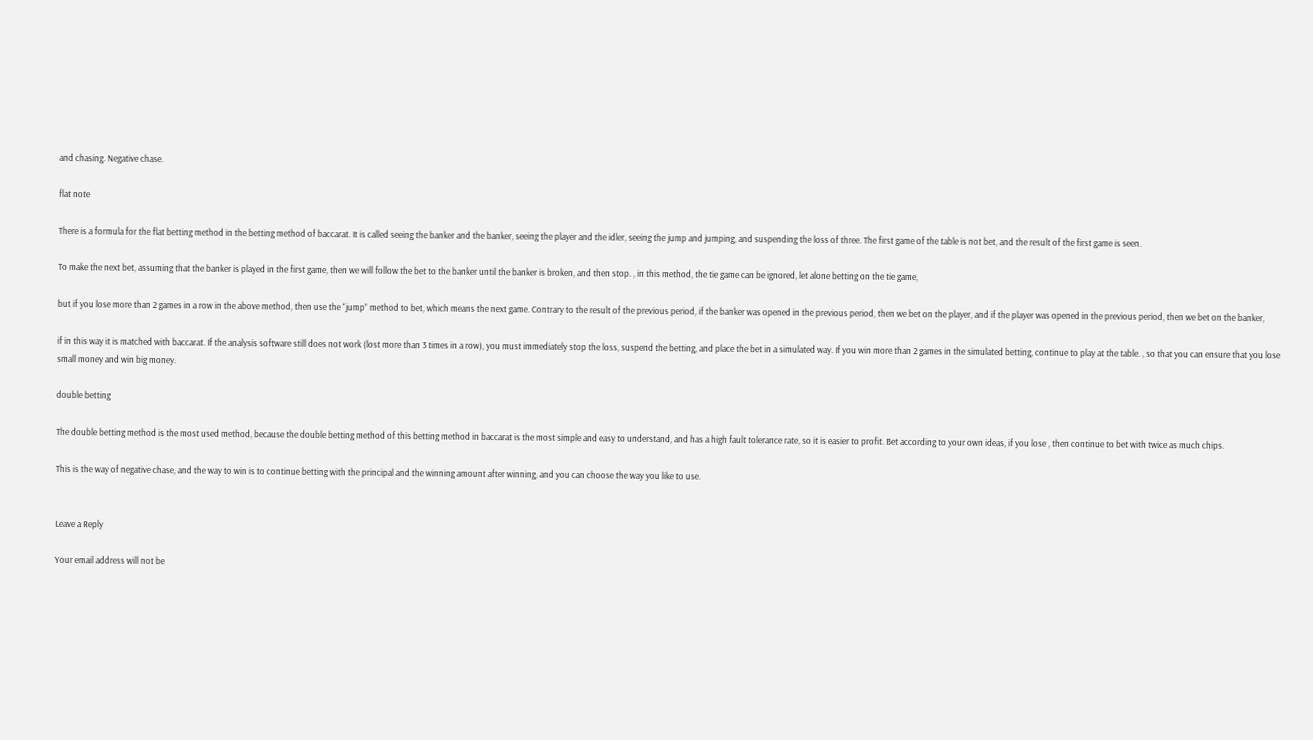and chasing. Negative chase.

flat note

There is a formula for the flat betting method in the betting method of baccarat. It is called seeing the banker and the banker, seeing the player and the idler, seeing the jump and jumping, and suspending the loss of three. The first game of the table is not bet, and the result of the first game is seen.

To make the next bet, assuming that the banker is played in the first game, then we will follow the bet to the banker until the banker is broken, and then stop. , in this method, the tie game can be ignored, let alone betting on the tie game,

but if you lose more than 2 games in a row in the above method, then use the “jump” method to bet, which means the next game. Contrary to the result of the previous period, if the banker was opened in the previous period, then we bet on the player, and if the player was opened in the previous period, then we bet on the banker,

if in this way it is matched with baccarat. If the analysis software still does not work (lost more than 3 times in a row), you must immediately stop the loss, suspend the betting, and place the bet in a simulated way. If you win more than 2 games in the simulated betting, continue to play at the table. , so that you can ensure that you lose small money and win big money.

double betting

The double betting method is the most used method, because the double betting method of this betting method in baccarat is the most simple and easy to understand, and has a high fault tolerance rate, so it is easier to profit. Bet according to your own ideas, if you lose , then continue to bet with twice as much chips.

This is the way of negative chase, and the way to win is to continue betting with the principal and the winning amount after winning, and you can choose the way you like to use.


Leave a Reply

Your email address will not be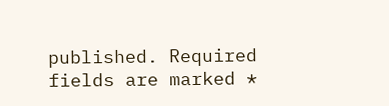published. Required fields are marked *